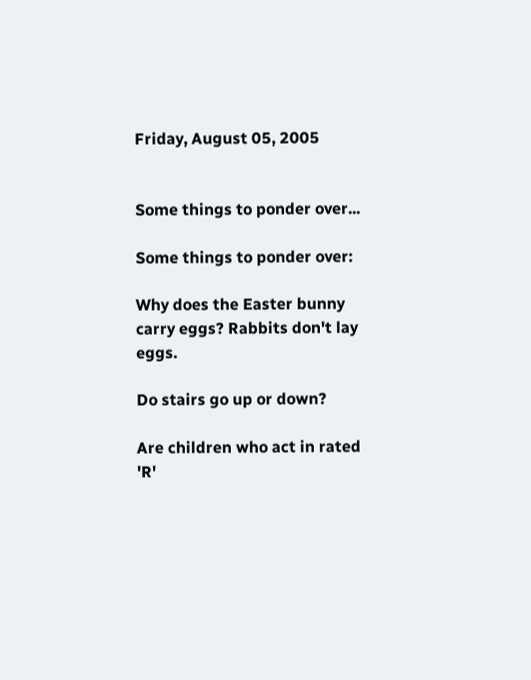Friday, August 05, 2005


Some things to ponder over...

Some things to ponder over:

Why does the Easter bunny carry eggs? Rabbits don't lay eggs.

Do stairs go up or down?

Are children who act in rated 'R'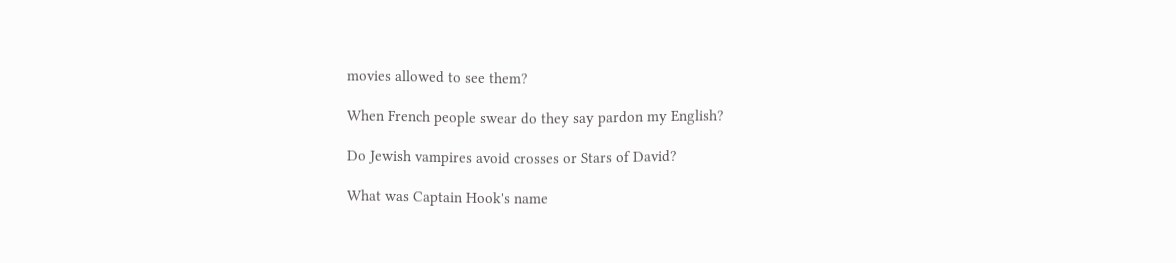movies allowed to see them?

When French people swear do they say pardon my English?

Do Jewish vampires avoid crosses or Stars of David?

What was Captain Hook's name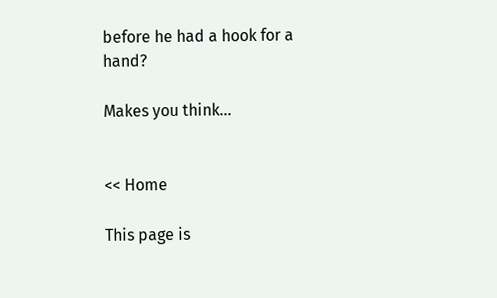before he had a hook for a hand?

Makes you think...


<< Home

This page is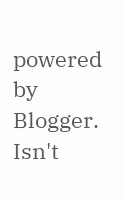powered by Blogger. Isn't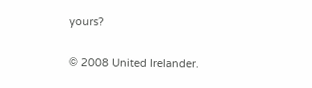yours?

© 2008 United Irelander.